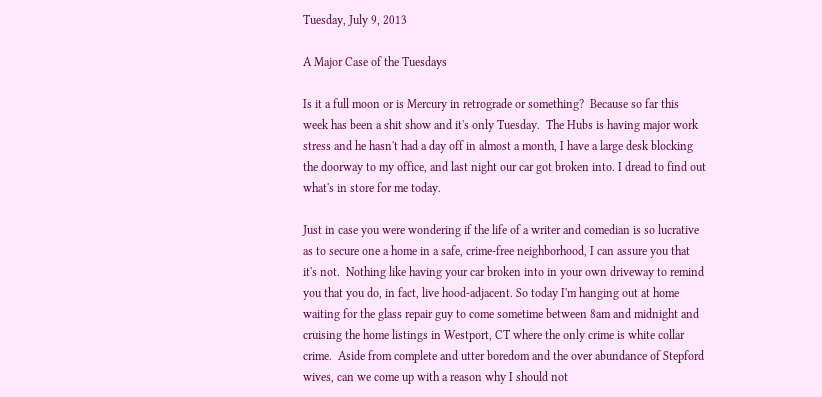Tuesday, July 9, 2013

A Major Case of the Tuesdays

Is it a full moon or is Mercury in retrograde or something?  Because so far this week has been a shit show and it's only Tuesday.  The Hubs is having major work stress and he hasn't had a day off in almost a month, I have a large desk blocking the doorway to my office, and last night our car got broken into. I dread to find out what's in store for me today.

Just in case you were wondering if the life of a writer and comedian is so lucrative as to secure one a home in a safe, crime-free neighborhood, I can assure you that it's not.  Nothing like having your car broken into in your own driveway to remind you that you do, in fact, live hood-adjacent. So today I'm hanging out at home waiting for the glass repair guy to come sometime between 8am and midnight and cruising the home listings in Westport, CT where the only crime is white collar crime.  Aside from complete and utter boredom and the over abundance of Stepford wives, can we come up with a reason why I should not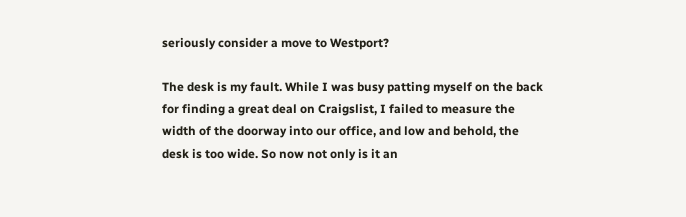seriously consider a move to Westport?

The desk is my fault. While I was busy patting myself on the back for finding a great deal on Craigslist, I failed to measure the width of the doorway into our office, and low and behold, the desk is too wide. So now not only is it an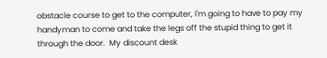obstacle course to get to the computer, I'm going to have to pay my handyman to come and take the legs off the stupid thing to get it through the door.  My discount desk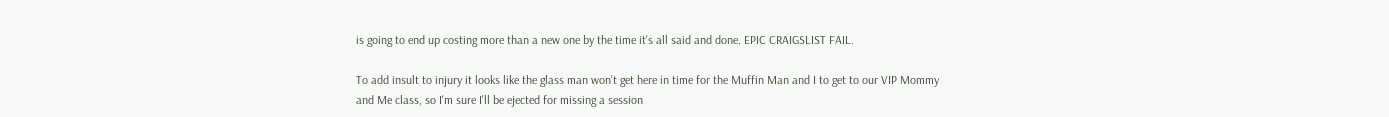is going to end up costing more than a new one by the time it's all said and done. EPIC CRAIGSLIST FAIL.

To add insult to injury it looks like the glass man won't get here in time for the Muffin Man and I to get to our VIP Mommy and Me class, so I'm sure I'll be ejected for missing a session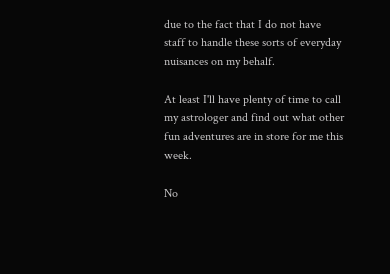due to the fact that I do not have staff to handle these sorts of everyday nuisances on my behalf.

At least I'll have plenty of time to call my astrologer and find out what other fun adventures are in store for me this week.

No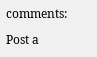comments:

Post a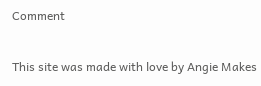Comment

This site was made with love by Angie Makes